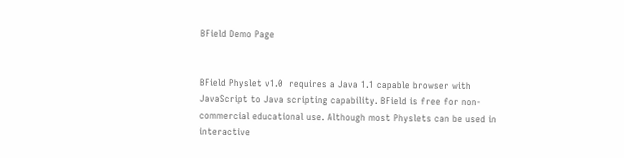BField Demo Page


BField Physlet v1.0  requires a Java 1.1 capable browser with JavaScript to Java scripting capability. BField is free for non-commercial educational use. Although most Physlets can be used in interactive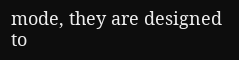mode, they are designed to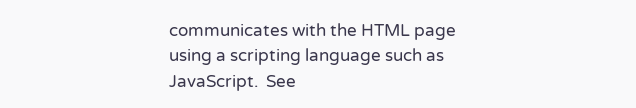communicates with the HTML page using a scripting language such as JavaScript.  See